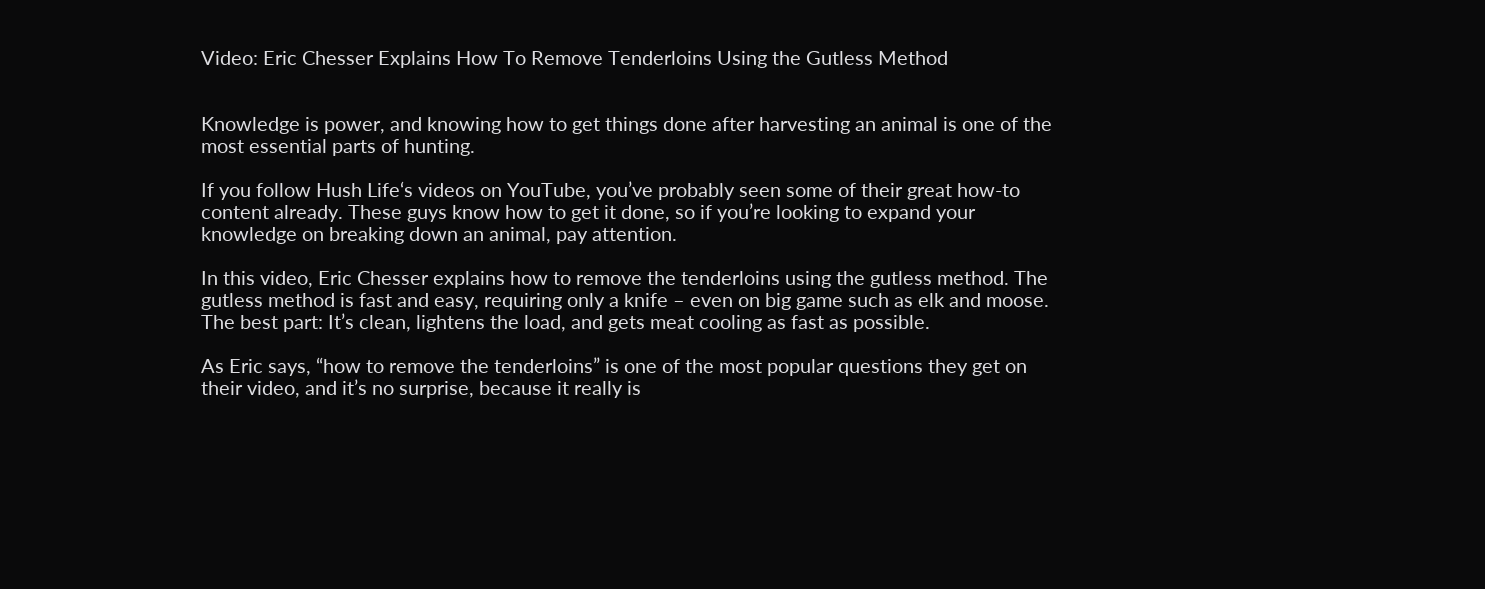Video: Eric Chesser Explains How To Remove Tenderloins Using the Gutless Method


Knowledge is power, and knowing how to get things done after harvesting an animal is one of the most essential parts of hunting.

If you follow Hush Life‘s videos on YouTube, you’ve probably seen some of their great how-to content already. These guys know how to get it done, so if you’re looking to expand your knowledge on breaking down an animal, pay attention.

In this video, Eric Chesser explains how to remove the tenderloins using the gutless method. The gutless method is fast and easy, requiring only a knife – even on big game such as elk and moose. The best part: It’s clean, lightens the load, and gets meat cooling as fast as possible.

As Eric says, “how to remove the tenderloins” is one of the most popular questions they get on their video, and it’s no surprise, because it really is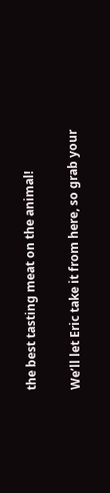the best tasting meat on the animal!

We’ll let Eric take it from here, so grab your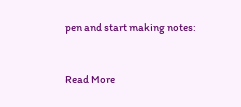pen and start making notes:


Read More